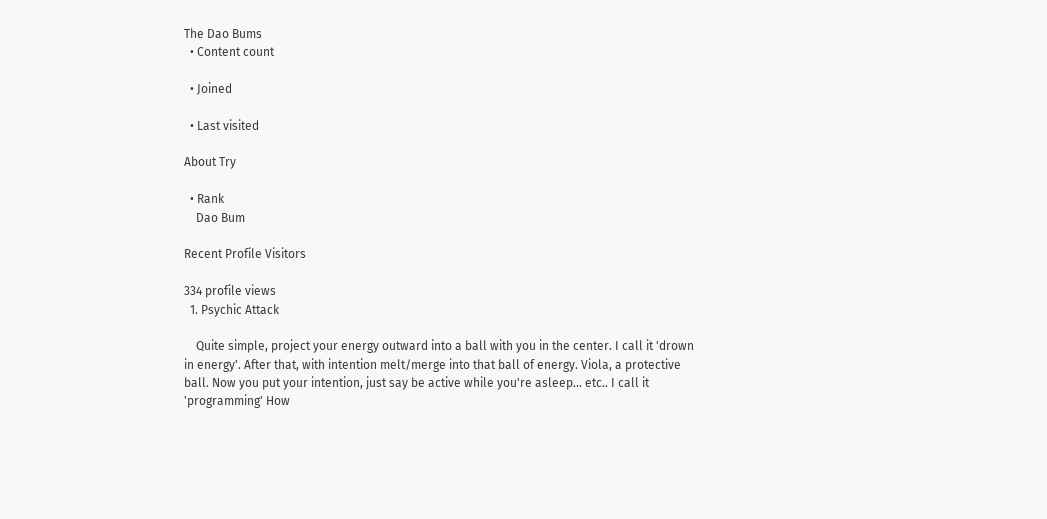The Dao Bums
  • Content count

  • Joined

  • Last visited

About Try

  • Rank
    Dao Bum

Recent Profile Visitors

334 profile views
  1. Psychic Attack

    Quite simple, project your energy outward into a ball with you in the center. I call it 'drown in energy'. After that, with intention melt/merge into that ball of energy. Viola, a protective ball. Now you put your intention, just say be active while you're asleep... etc.. I call it 'programming' How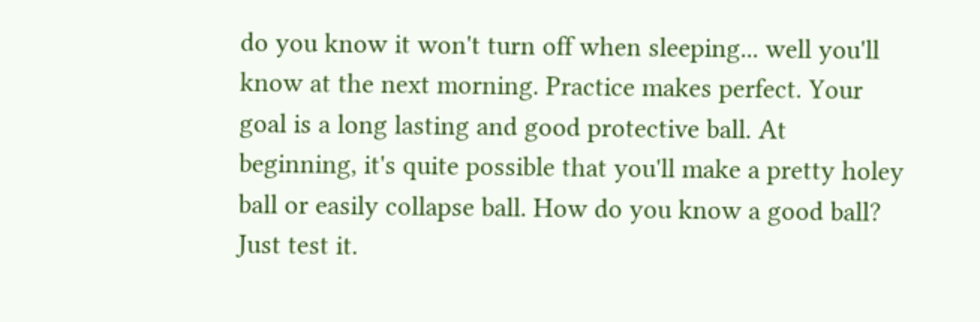do you know it won't turn off when sleeping... well you'll know at the next morning. Practice makes perfect. Your goal is a long lasting and good protective ball. At beginning, it's quite possible that you'll make a pretty holey ball or easily collapse ball. How do you know a good ball? Just test it.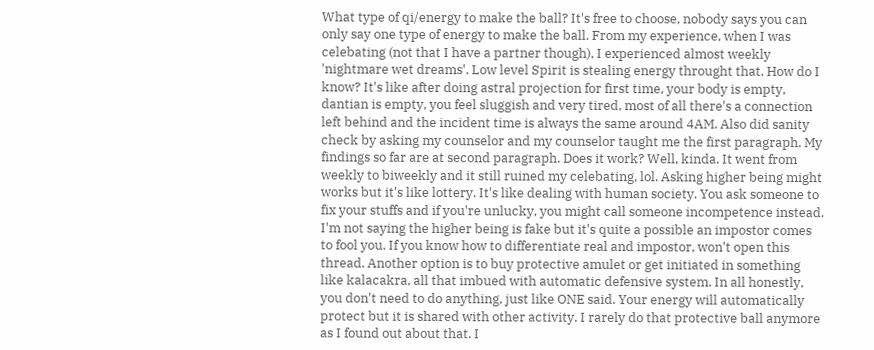What type of qi/energy to make the ball? It's free to choose, nobody says you can only say one type of energy to make the ball. From my experience, when I was celebating (not that I have a partner though), I experienced almost weekly 'nightmare wet dreams'. Low level Spirit is stealing energy throught that. How do I know? It's like after doing astral projection for first time, your body is empty, dantian is empty, you feel sluggish and very tired, most of all there's a connection left behind and the incident time is always the same around 4AM. Also did sanity check by asking my counselor and my counselor taught me the first paragraph. My findings so far are at second paragraph. Does it work? Well, kinda. It went from weekly to biweekly and it still ruined my celebating, lol. Asking higher being might works but it's like lottery. It's like dealing with human society. You ask someone to fix your stuffs and if you're unlucky, you might call someone incompetence instead. I'm not saying the higher being is fake but it's quite a possible an impostor comes to fool you. If you know how to differentiate real and impostor, won't open this thread. Another option is to buy protective amulet or get initiated in something like kalacakra, all that imbued with automatic defensive system. In all honestly, you don't need to do anything, just like ONE said. Your energy will automatically protect but it is shared with other activity. I rarely do that protective ball anymore as I found out about that. I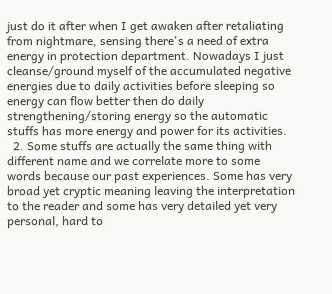just do it after when I get awaken after retaliating from nightmare, sensing there's a need of extra energy in protection department. Nowadays I just cleanse/ground myself of the accumulated negative energies due to daily activities before sleeping so energy can flow better then do daily strengthening/storing energy so the automatic stuffs has more energy and power for its activities.
  2. Some stuffs are actually the same thing with different name and we correlate more to some words because our past experiences. Some has very broad yet cryptic meaning leaving the interpretation to the reader and some has very detailed yet very personal, hard to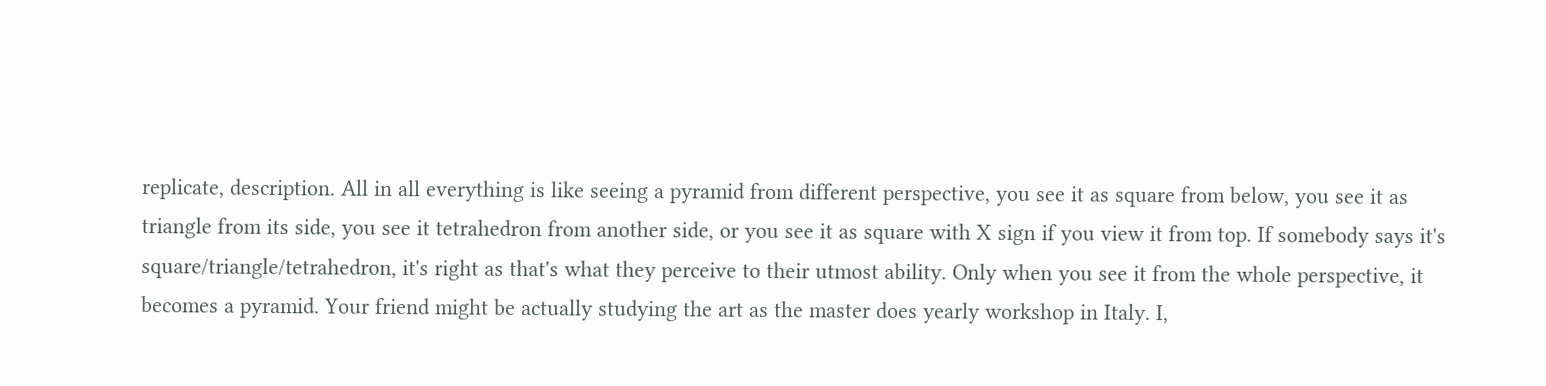replicate, description. All in all everything is like seeing a pyramid from different perspective, you see it as square from below, you see it as triangle from its side, you see it tetrahedron from another side, or you see it as square with X sign if you view it from top. If somebody says it's square/triangle/tetrahedron, it's right as that's what they perceive to their utmost ability. Only when you see it from the whole perspective, it becomes a pyramid. Your friend might be actually studying the art as the master does yearly workshop in Italy. I,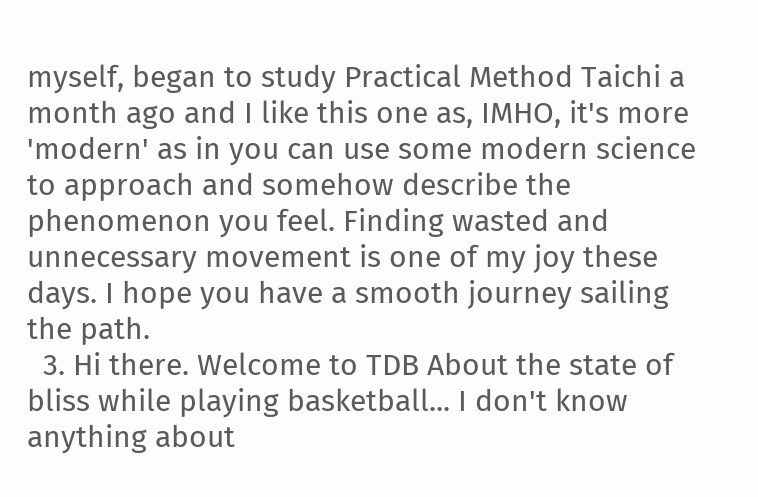myself, began to study Practical Method Taichi a month ago and I like this one as, IMHO, it's more 'modern' as in you can use some modern science to approach and somehow describe the phenomenon you feel. Finding wasted and unnecessary movement is one of my joy these days. I hope you have a smooth journey sailing the path.
  3. Hi there. Welcome to TDB About the state of bliss while playing basketball... I don't know anything about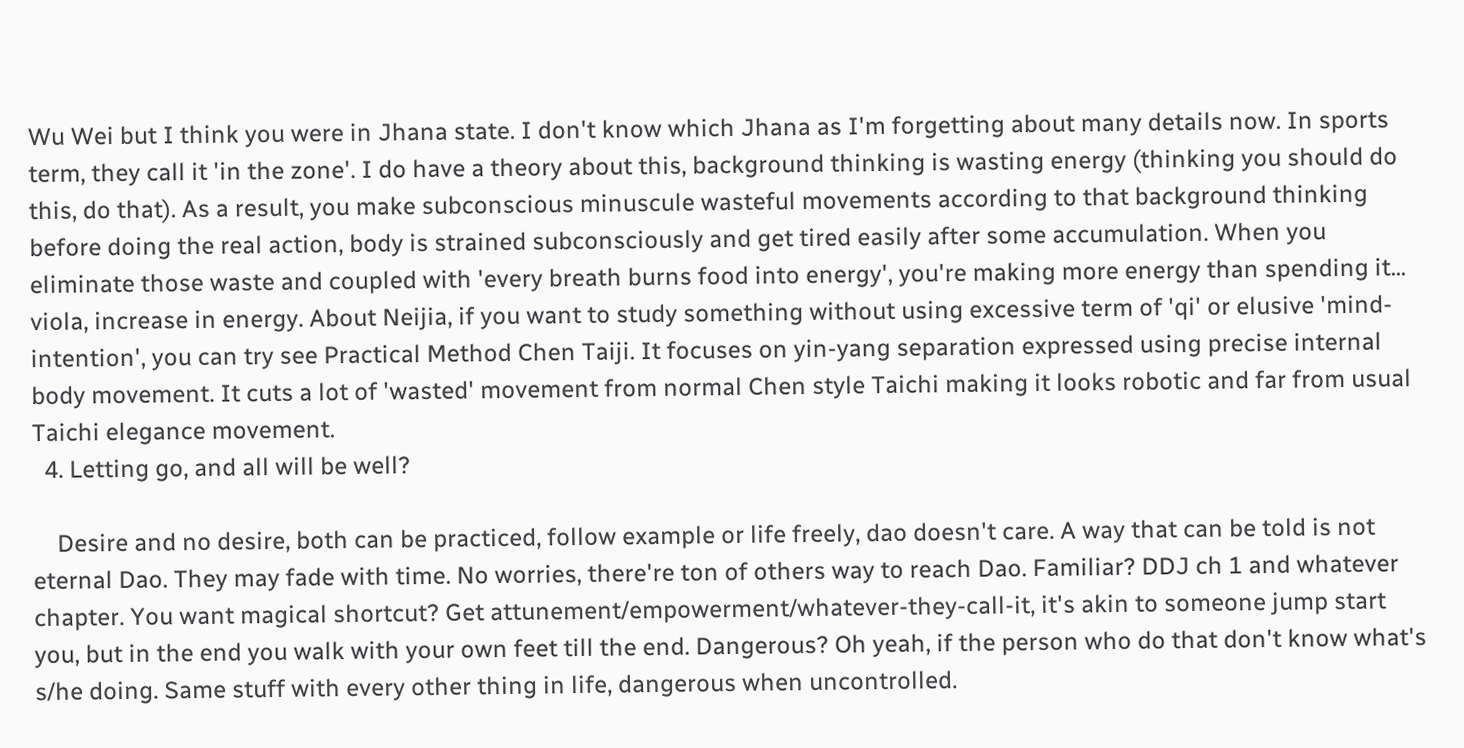Wu Wei but I think you were in Jhana state. I don't know which Jhana as I'm forgetting about many details now. In sports term, they call it 'in the zone'. I do have a theory about this, background thinking is wasting energy (thinking you should do this, do that). As a result, you make subconscious minuscule wasteful movements according to that background thinking before doing the real action, body is strained subconsciously and get tired easily after some accumulation. When you eliminate those waste and coupled with 'every breath burns food into energy', you're making more energy than spending it... viola, increase in energy. About Neijia, if you want to study something without using excessive term of 'qi' or elusive 'mind-intention', you can try see Practical Method Chen Taiji. It focuses on yin-yang separation expressed using precise internal body movement. It cuts a lot of 'wasted' movement from normal Chen style Taichi making it looks robotic and far from usual Taichi elegance movement.
  4. Letting go, and all will be well?

    Desire and no desire, both can be practiced, follow example or life freely, dao doesn't care. A way that can be told is not eternal Dao. They may fade with time. No worries, there're ton of others way to reach Dao. Familiar? DDJ ch 1 and whatever chapter. You want magical shortcut? Get attunement/empowerment/whatever-they-call-it, it's akin to someone jump start you, but in the end you walk with your own feet till the end. Dangerous? Oh yeah, if the person who do that don't know what's s/he doing. Same stuff with every other thing in life, dangerous when uncontrolled.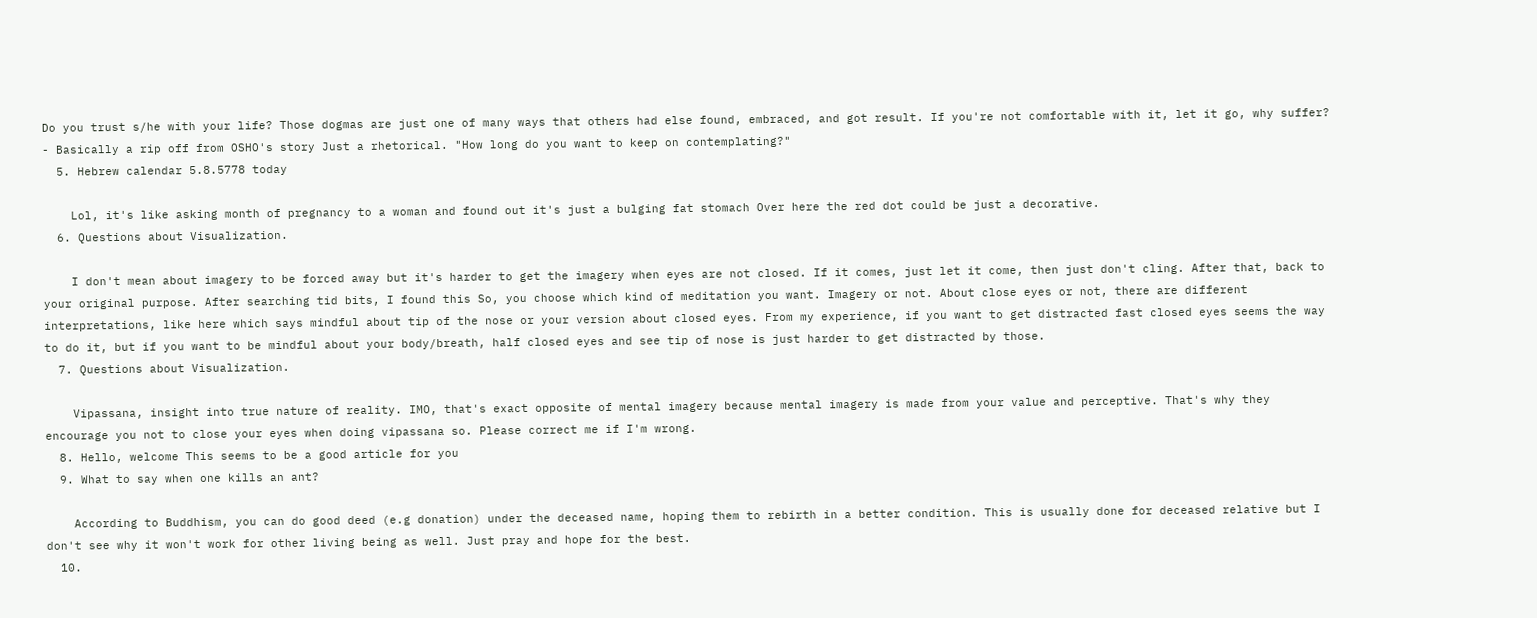Do you trust s/he with your life? Those dogmas are just one of many ways that others had else found, embraced, and got result. If you're not comfortable with it, let it go, why suffer? - Basically a rip off from OSHO's story Just a rhetorical. "How long do you want to keep on contemplating?"
  5. Hebrew calendar 5.8.5778 today

    Lol, it's like asking month of pregnancy to a woman and found out it's just a bulging fat stomach Over here the red dot could be just a decorative.
  6. Questions about Visualization.

    I don't mean about imagery to be forced away but it's harder to get the imagery when eyes are not closed. If it comes, just let it come, then just don't cling. After that, back to your original purpose. After searching tid bits, I found this So, you choose which kind of meditation you want. Imagery or not. About close eyes or not, there are different interpretations, like here which says mindful about tip of the nose or your version about closed eyes. From my experience, if you want to get distracted fast closed eyes seems the way to do it, but if you want to be mindful about your body/breath, half closed eyes and see tip of nose is just harder to get distracted by those.
  7. Questions about Visualization.

    Vipassana, insight into true nature of reality. IMO, that's exact opposite of mental imagery because mental imagery is made from your value and perceptive. That's why they encourage you not to close your eyes when doing vipassana so. Please correct me if I'm wrong.
  8. Hello, welcome This seems to be a good article for you
  9. What to say when one kills an ant?

    According to Buddhism, you can do good deed (e.g donation) under the deceased name, hoping them to rebirth in a better condition. This is usually done for deceased relative but I don't see why it won't work for other living being as well. Just pray and hope for the best.
  10.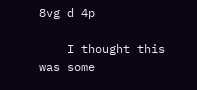8vg d 4p

    I thought this was some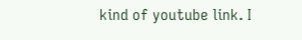kind of youtube link. I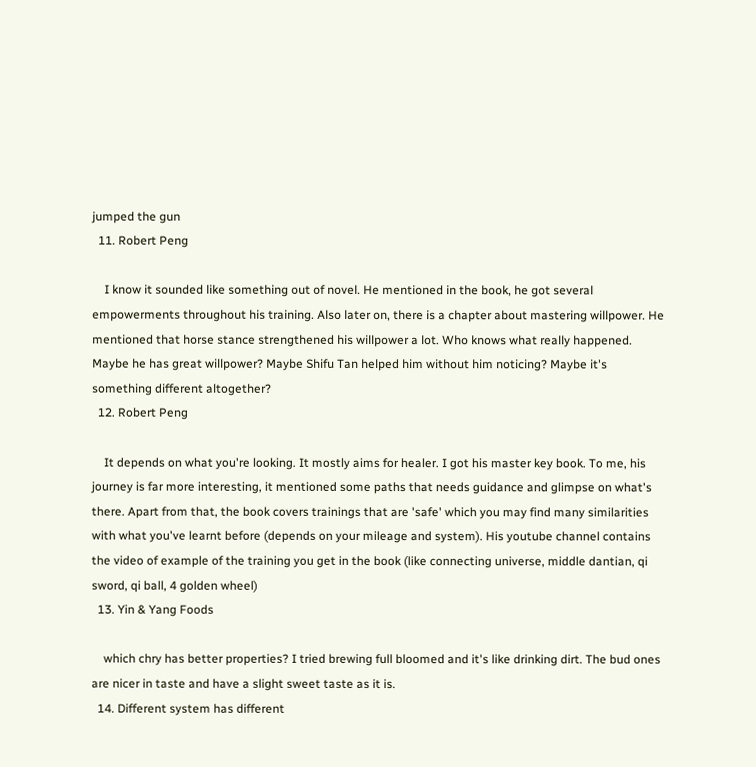jumped the gun
  11. Robert Peng

    I know it sounded like something out of novel. He mentioned in the book, he got several empowerments throughout his training. Also later on, there is a chapter about mastering willpower. He mentioned that horse stance strengthened his willpower a lot. Who knows what really happened. Maybe he has great willpower? Maybe Shifu Tan helped him without him noticing? Maybe it's something different altogether?
  12. Robert Peng

    It depends on what you're looking. It mostly aims for healer. I got his master key book. To me, his journey is far more interesting, it mentioned some paths that needs guidance and glimpse on what's there. Apart from that, the book covers trainings that are 'safe' which you may find many similarities with what you've learnt before (depends on your mileage and system). His youtube channel contains the video of example of the training you get in the book (like connecting universe, middle dantian, qi sword, qi ball, 4 golden wheel)
  13. Yin & Yang Foods

    which chry has better properties? I tried brewing full bloomed and it's like drinking dirt. The bud ones are nicer in taste and have a slight sweet taste as it is.
  14. Different system has different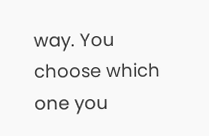way. You choose which one you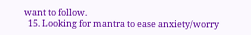want to follow.
  15. Looking for mantra to ease anxiety/worry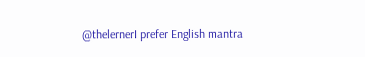@thelernerI prefer English mantra